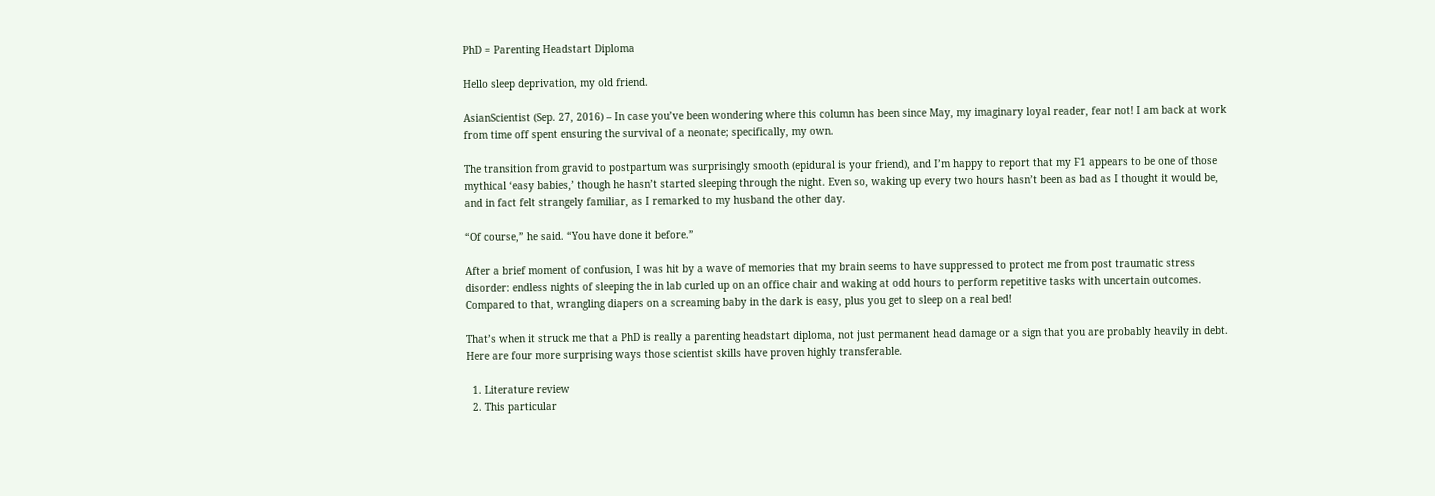PhD = Parenting Headstart Diploma

Hello sleep deprivation, my old friend.

AsianScientist (Sep. 27, 2016) – In case you’ve been wondering where this column has been since May, my imaginary loyal reader, fear not! I am back at work from time off spent ensuring the survival of a neonate; specifically, my own.

The transition from gravid to postpartum was surprisingly smooth (epidural is your friend), and I’m happy to report that my F1 appears to be one of those mythical ‘easy babies,’ though he hasn’t started sleeping through the night. Even so, waking up every two hours hasn’t been as bad as I thought it would be, and in fact felt strangely familiar, as I remarked to my husband the other day.

“Of course,” he said. “You have done it before.”

After a brief moment of confusion, I was hit by a wave of memories that my brain seems to have suppressed to protect me from post traumatic stress disorder: endless nights of sleeping the in lab curled up on an office chair and waking at odd hours to perform repetitive tasks with uncertain outcomes. Compared to that, wrangling diapers on a screaming baby in the dark is easy, plus you get to sleep on a real bed!

That’s when it struck me that a PhD is really a parenting headstart diploma, not just permanent head damage or a sign that you are probably heavily in debt. Here are four more surprising ways those scientist skills have proven highly transferable.

  1. Literature review
  2. This particular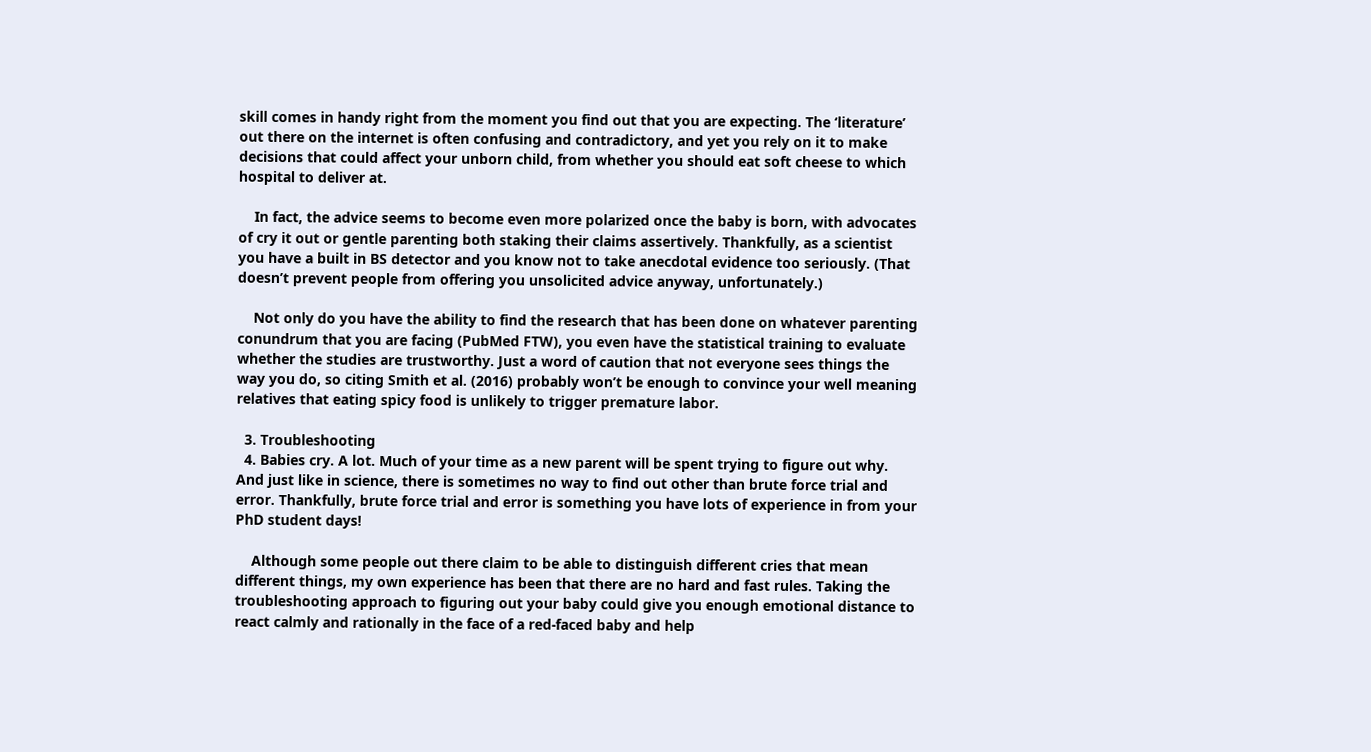skill comes in handy right from the moment you find out that you are expecting. The ‘literature’ out there on the internet is often confusing and contradictory, and yet you rely on it to make decisions that could affect your unborn child, from whether you should eat soft cheese to which hospital to deliver at.

    In fact, the advice seems to become even more polarized once the baby is born, with advocates of cry it out or gentle parenting both staking their claims assertively. Thankfully, as a scientist you have a built in BS detector and you know not to take anecdotal evidence too seriously. (That doesn’t prevent people from offering you unsolicited advice anyway, unfortunately.)

    Not only do you have the ability to find the research that has been done on whatever parenting conundrum that you are facing (PubMed FTW), you even have the statistical training to evaluate whether the studies are trustworthy. Just a word of caution that not everyone sees things the way you do, so citing Smith et al. (2016) probably won’t be enough to convince your well meaning relatives that eating spicy food is unlikely to trigger premature labor.

  3. Troubleshooting
  4. Babies cry. A lot. Much of your time as a new parent will be spent trying to figure out why. And just like in science, there is sometimes no way to find out other than brute force trial and error. Thankfully, brute force trial and error is something you have lots of experience in from your PhD student days!

    Although some people out there claim to be able to distinguish different cries that mean different things, my own experience has been that there are no hard and fast rules. Taking the troubleshooting approach to figuring out your baby could give you enough emotional distance to react calmly and rationally in the face of a red-faced baby and help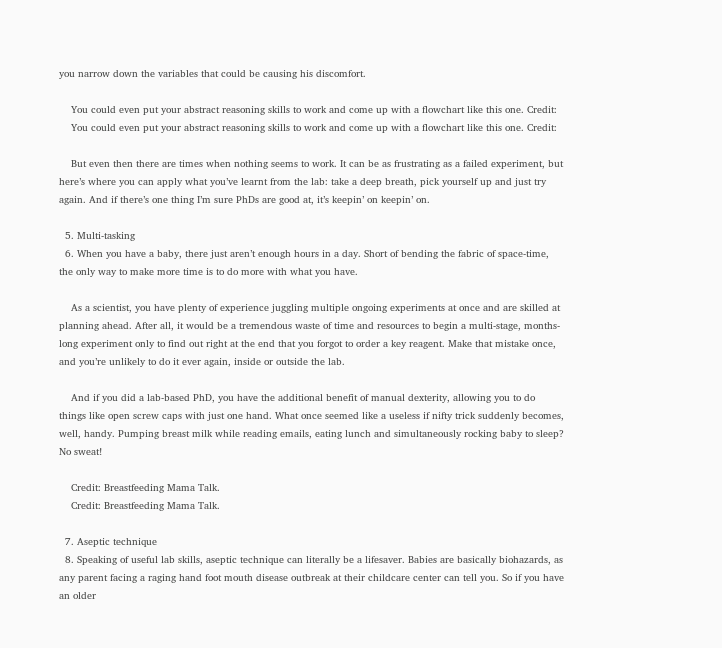you narrow down the variables that could be causing his discomfort.

    You could even put your abstract reasoning skills to work and come up with a flowchart like this one. Credit:
    You could even put your abstract reasoning skills to work and come up with a flowchart like this one. Credit:

    But even then there are times when nothing seems to work. It can be as frustrating as a failed experiment, but here’s where you can apply what you’ve learnt from the lab: take a deep breath, pick yourself up and just try again. And if there’s one thing I’m sure PhDs are good at, it’s keepin’ on keepin’ on.

  5. Multi-tasking
  6. When you have a baby, there just aren’t enough hours in a day. Short of bending the fabric of space-time, the only way to make more time is to do more with what you have.

    As a scientist, you have plenty of experience juggling multiple ongoing experiments at once and are skilled at planning ahead. After all, it would be a tremendous waste of time and resources to begin a multi-stage, months-long experiment only to find out right at the end that you forgot to order a key reagent. Make that mistake once, and you’re unlikely to do it ever again, inside or outside the lab.

    And if you did a lab-based PhD, you have the additional benefit of manual dexterity, allowing you to do things like open screw caps with just one hand. What once seemed like a useless if nifty trick suddenly becomes, well, handy. Pumping breast milk while reading emails, eating lunch and simultaneously rocking baby to sleep? No sweat!

    Credit: Breastfeeding Mama Talk.
    Credit: Breastfeeding Mama Talk.

  7. Aseptic technique
  8. Speaking of useful lab skills, aseptic technique can literally be a lifesaver. Babies are basically biohazards, as any parent facing a raging hand foot mouth disease outbreak at their childcare center can tell you. So if you have an older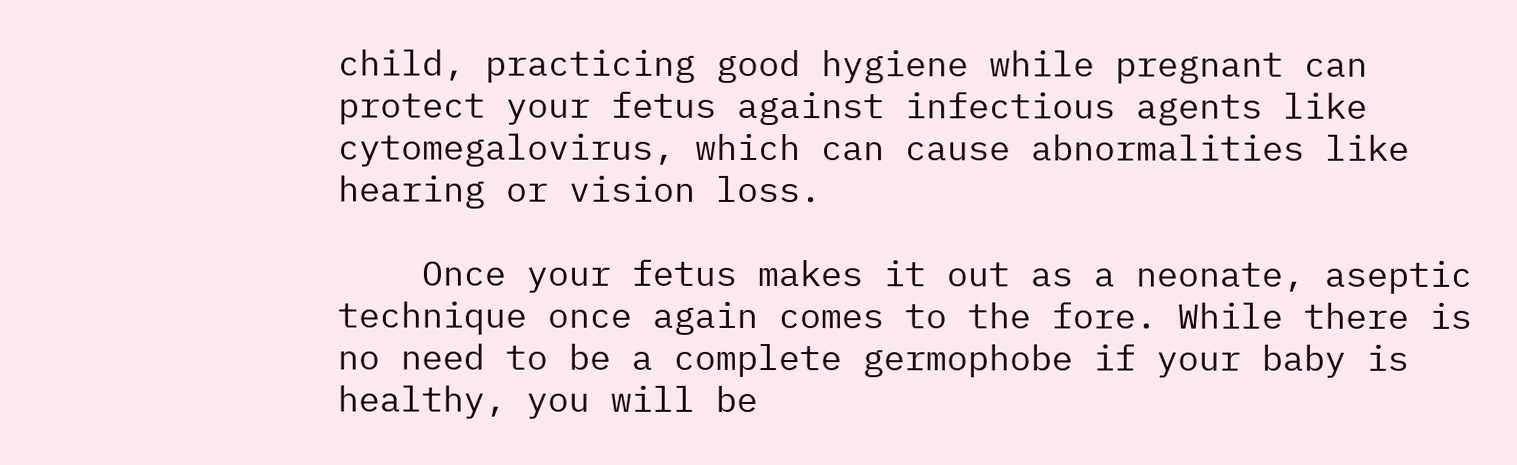child, practicing good hygiene while pregnant can protect your fetus against infectious agents like cytomegalovirus, which can cause abnormalities like hearing or vision loss.

    Once your fetus makes it out as a neonate, aseptic technique once again comes to the fore. While there is no need to be a complete germophobe if your baby is healthy, you will be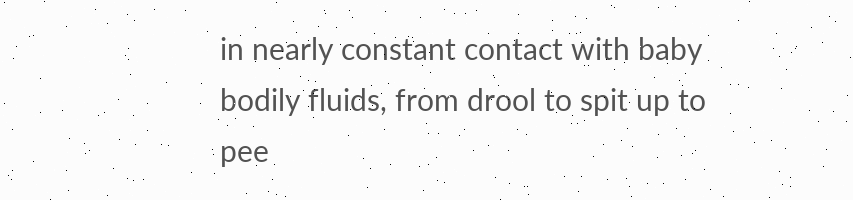in nearly constant contact with baby bodily fluids, from drool to spit up to pee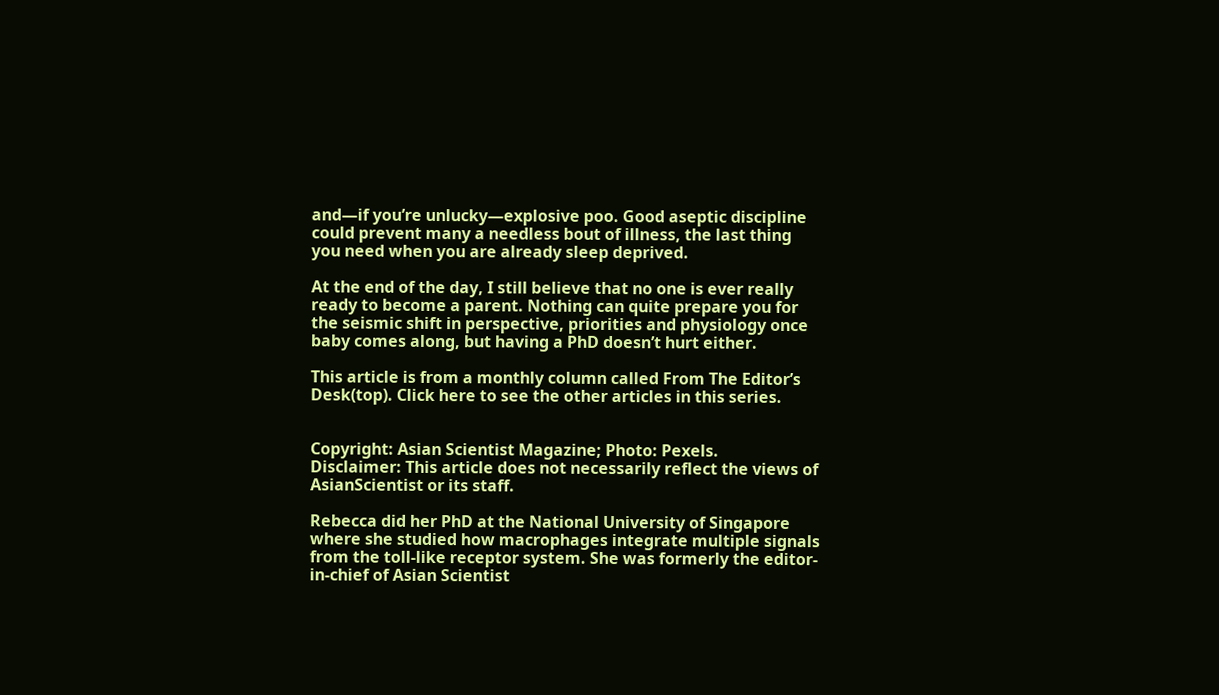and—if you’re unlucky—explosive poo. Good aseptic discipline could prevent many a needless bout of illness, the last thing you need when you are already sleep deprived.

At the end of the day, I still believe that no one is ever really ready to become a parent. Nothing can quite prepare you for the seismic shift in perspective, priorities and physiology once baby comes along, but having a PhD doesn’t hurt either.

This article is from a monthly column called From The Editor’s Desk(top). Click here to see the other articles in this series.


Copyright: Asian Scientist Magazine; Photo: Pexels.
Disclaimer: This article does not necessarily reflect the views of AsianScientist or its staff.

Rebecca did her PhD at the National University of Singapore where she studied how macrophages integrate multiple signals from the toll-like receptor system. She was formerly the editor-in-chief of Asian Scientist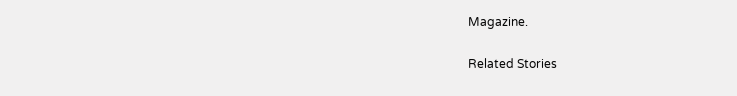Magazine.

Related Stories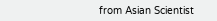from Asian Scientist